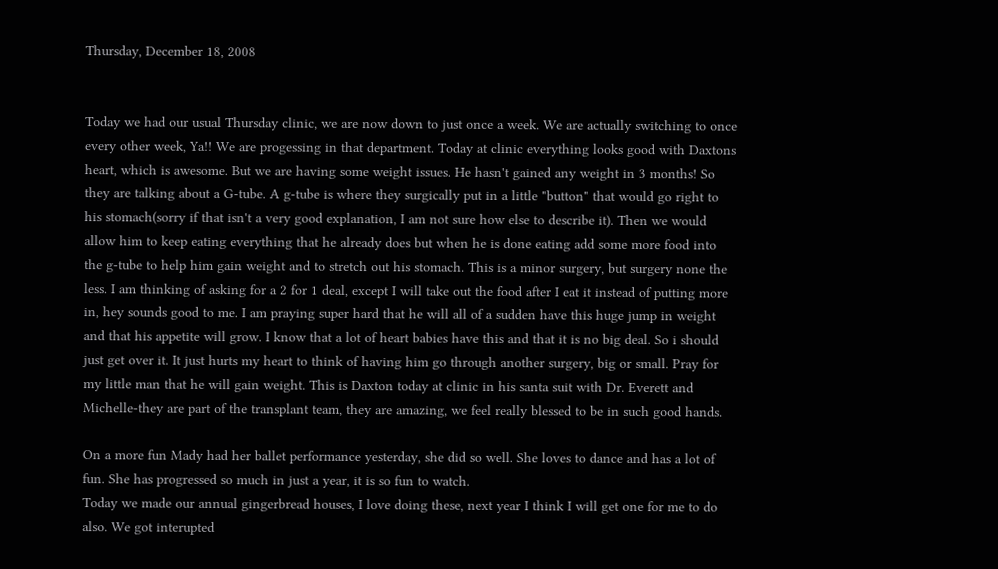Thursday, December 18, 2008


Today we had our usual Thursday clinic, we are now down to just once a week. We are actually switching to once every other week, Ya!! We are progessing in that department. Today at clinic everything looks good with Daxtons heart, which is awesome. But we are having some weight issues. He hasn't gained any weight in 3 months! So they are talking about a G-tube. A g-tube is where they surgically put in a little "button" that would go right to his stomach(sorry if that isn't a very good explanation, I am not sure how else to describe it). Then we would allow him to keep eating everything that he already does but when he is done eating add some more food into the g-tube to help him gain weight and to stretch out his stomach. This is a minor surgery, but surgery none the less. I am thinking of asking for a 2 for 1 deal, except I will take out the food after I eat it instead of putting more in, hey sounds good to me. I am praying super hard that he will all of a sudden have this huge jump in weight and that his appetite will grow. I know that a lot of heart babies have this and that it is no big deal. So i should just get over it. It just hurts my heart to think of having him go through another surgery, big or small. Pray for my little man that he will gain weight. This is Daxton today at clinic in his santa suit with Dr. Everett and Michelle-they are part of the transplant team, they are amazing, we feel really blessed to be in such good hands.

On a more fun Mady had her ballet performance yesterday, she did so well. She loves to dance and has a lot of fun. She has progressed so much in just a year, it is so fun to watch.
Today we made our annual gingerbread houses, I love doing these, next year I think I will get one for me to do also. We got interupted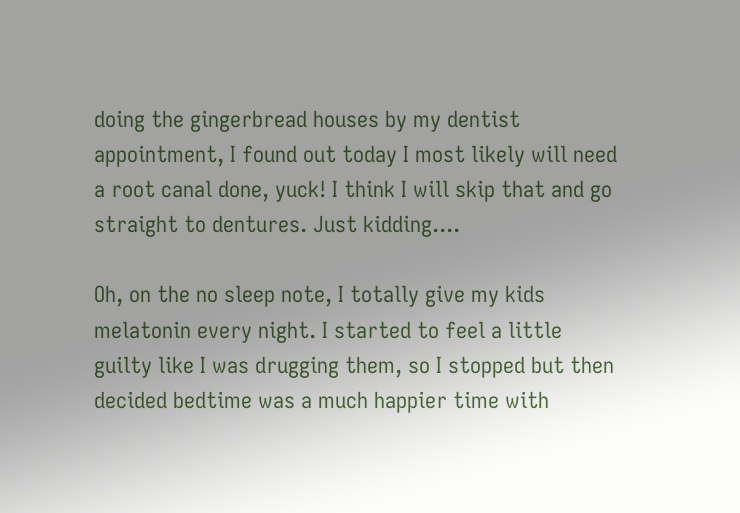doing the gingerbread houses by my dentist appointment, I found out today I most likely will need a root canal done, yuck! I think I will skip that and go straight to dentures. Just kidding....

Oh, on the no sleep note, I totally give my kids melatonin every night. I started to feel a little guilty like I was drugging them, so I stopped but then decided bedtime was a much happier time with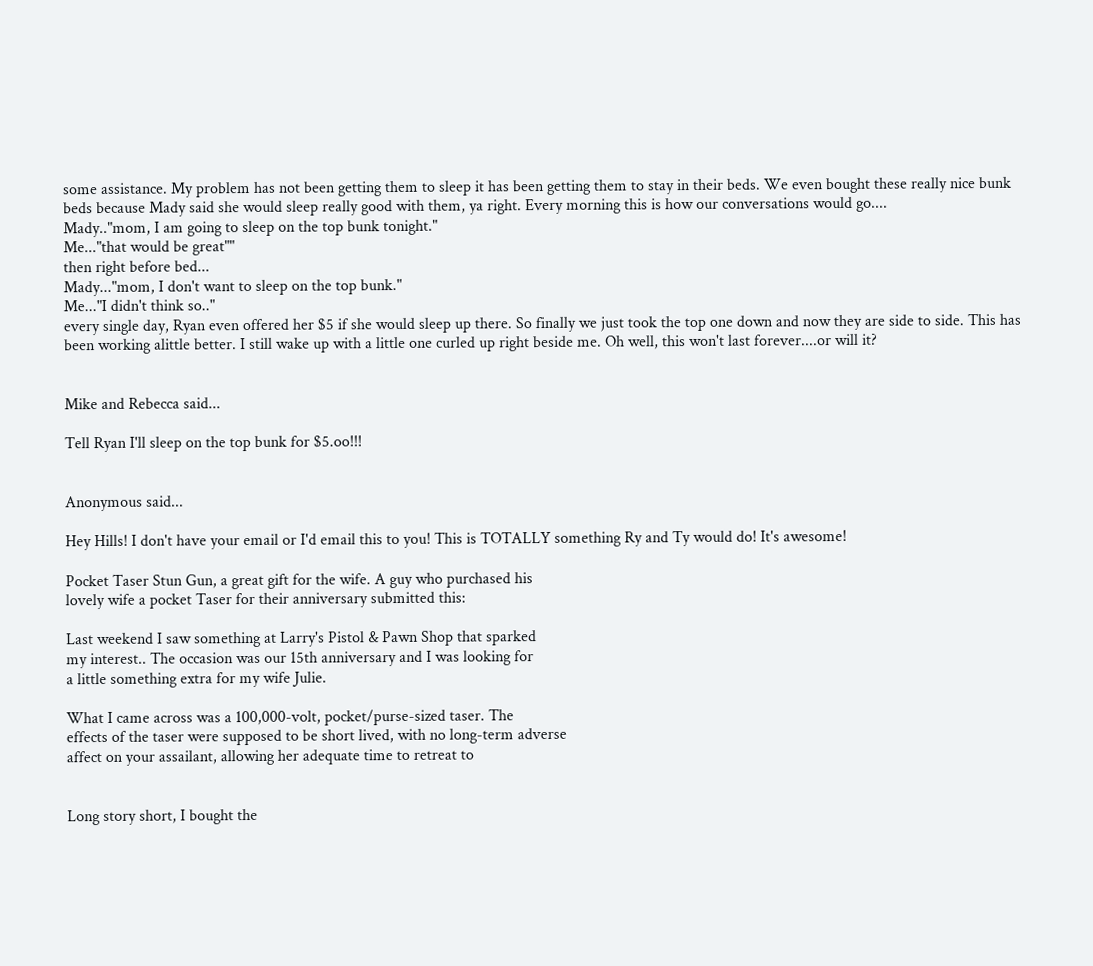some assistance. My problem has not been getting them to sleep it has been getting them to stay in their beds. We even bought these really nice bunk beds because Mady said she would sleep really good with them, ya right. Every morning this is how our conversations would go....
Mady.."mom, I am going to sleep on the top bunk tonight."
Me..."that would be great""
then right before bed...
Mady..."mom, I don't want to sleep on the top bunk."
Me..."I didn't think so.."
every single day, Ryan even offered her $5 if she would sleep up there. So finally we just took the top one down and now they are side to side. This has been working alittle better. I still wake up with a little one curled up right beside me. Oh well, this won't last forever....or will it?


Mike and Rebecca said...

Tell Ryan I'll sleep on the top bunk for $5.oo!!!


Anonymous said...

Hey Hills! I don't have your email or I'd email this to you! This is TOTALLY something Ry and Ty would do! It's awesome!

Pocket Taser Stun Gun, a great gift for the wife. A guy who purchased his
lovely wife a pocket Taser for their anniversary submitted this:

Last weekend I saw something at Larry's Pistol & Pawn Shop that sparked
my interest.. The occasion was our 15th anniversary and I was looking for
a little something extra for my wife Julie.

What I came across was a 100,000-volt, pocket/purse-sized taser. The
effects of the taser were supposed to be short lived, with no long-term adverse
affect on your assailant, allowing her adequate time to retreat to


Long story short, I bought the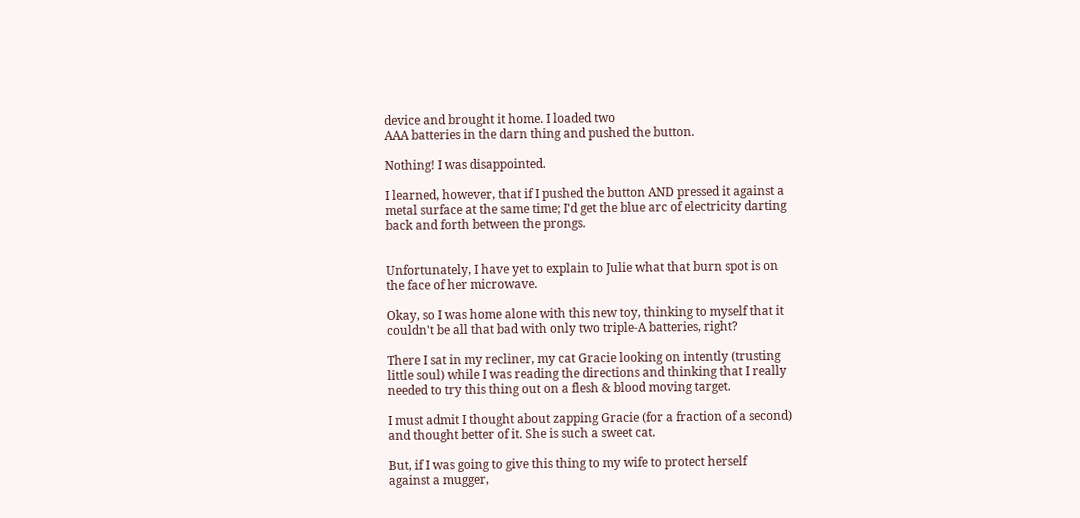device and brought it home. I loaded two
AAA batteries in the darn thing and pushed the button.

Nothing! I was disappointed.

I learned, however, that if I pushed the button AND pressed it against a
metal surface at the same time; I'd get the blue arc of electricity darting
back and forth between the prongs.


Unfortunately, I have yet to explain to Julie what that burn spot is on
the face of her microwave.

Okay, so I was home alone with this new toy, thinking to myself that it
couldn't be all that bad with only two triple-A batteries, right?

There I sat in my recliner, my cat Gracie looking on intently (trusting
little soul) while I was reading the directions and thinking that I really
needed to try this thing out on a flesh & blood moving target.

I must admit I thought about zapping Gracie (for a fraction of a second)
and thought better of it. She is such a sweet cat.

But, if I was going to give this thing to my wife to protect herself
against a mugger,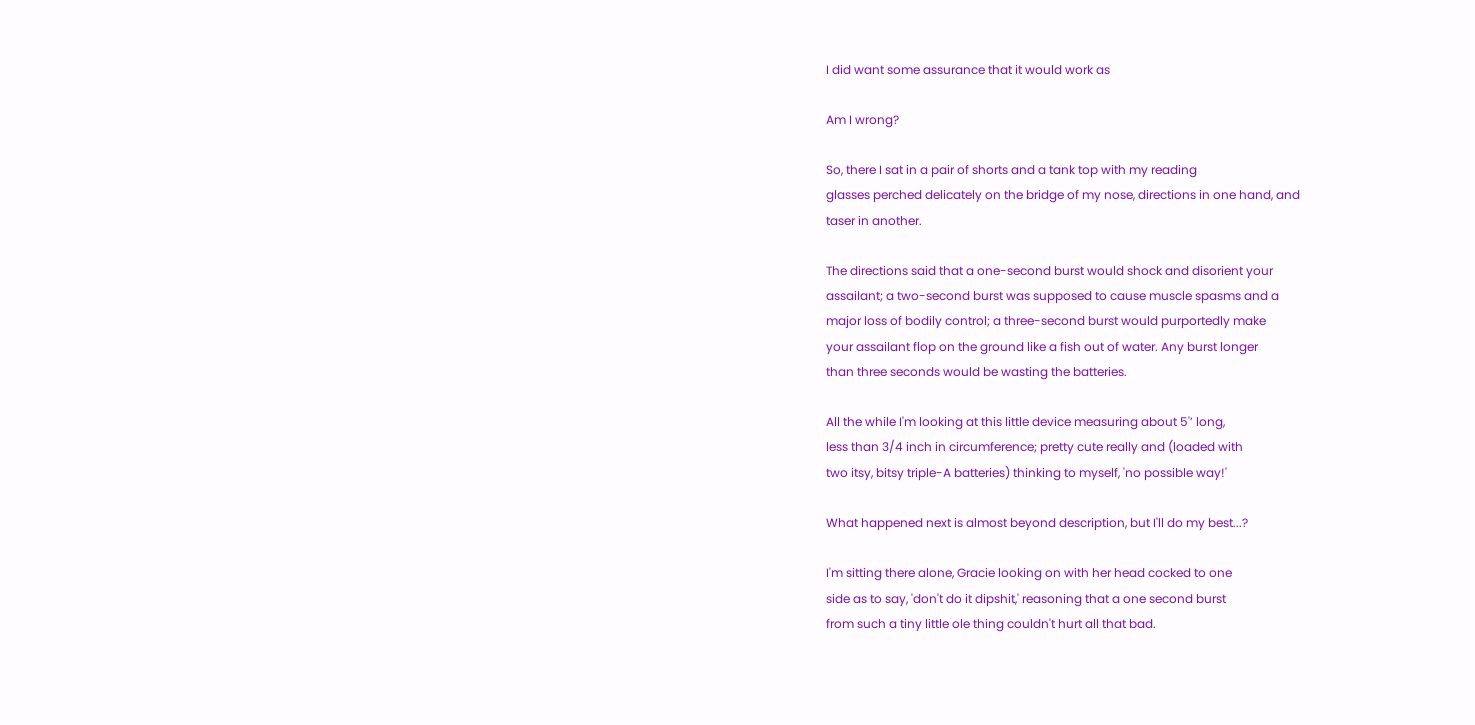I did want some assurance that it would work as

Am I wrong?

So, there I sat in a pair of shorts and a tank top with my reading
glasses perched delicately on the bridge of my nose, directions in one hand, and
taser in another.

The directions said that a one-second burst would shock and disorient your
assailant; a two-second burst was supposed to cause muscle spasms and a
major loss of bodily control; a three-second burst would purportedly make
your assailant flop on the ground like a fish out of water. Any burst longer
than three seconds would be wasting the batteries.

All the while I'm looking at this little device measuring about 5'’ long,
less than 3/4 inch in circumference; pretty cute really and (loaded with
two itsy, bitsy triple-A batteries) thinking to myself, 'no possible way!'

What happened next is almost beyond description, but I'll do my best...?

I'm sitting there alone, Gracie looking on with her head cocked to one
side as to say, 'don't do it dipshit,' reasoning that a one second burst
from such a tiny little ole thing couldn't hurt all that bad.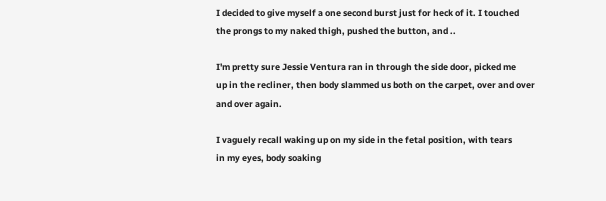I decided to give myself a one second burst just for heck of it. I touched
the prongs to my naked thigh, pushed the button, and ..

I'm pretty sure Jessie Ventura ran in through the side door, picked me
up in the recliner, then body slammed us both on the carpet, over and over
and over again.

I vaguely recall waking up on my side in the fetal position, with tears
in my eyes, body soaking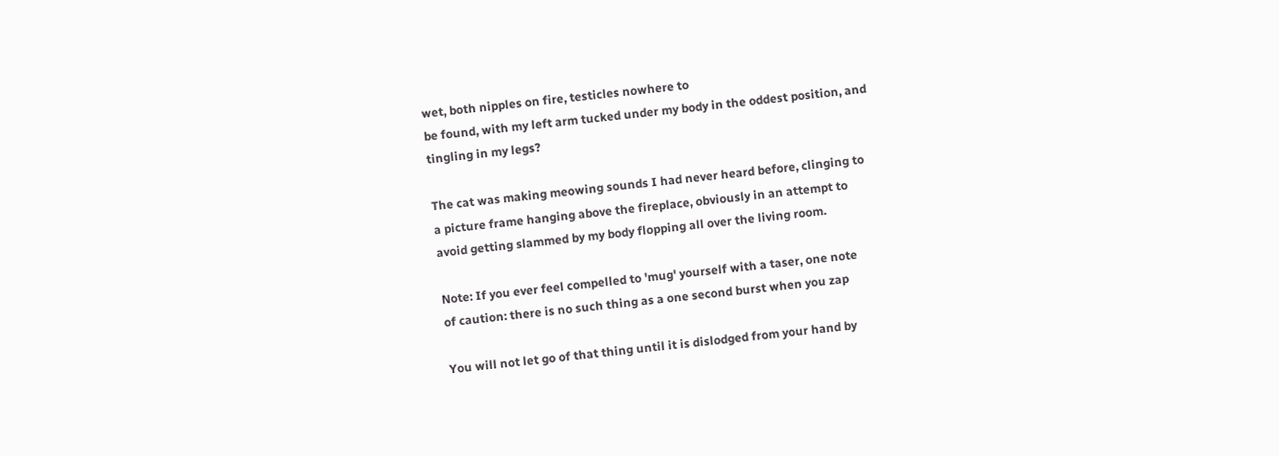wet, both nipples on fire, testicles nowhere to
be found, with my left arm tucked under my body in the oddest position, and
tingling in my legs?

The cat was making meowing sounds I had never heard before, clinging to
a picture frame hanging above the fireplace, obviously in an attempt to
avoid getting slammed by my body flopping all over the living room.

Note: If you ever feel compelled to 'mug' yourself with a taser, one note
of caution: there is no such thing as a one second burst when you zap

You will not let go of that thing until it is dislodged from your hand by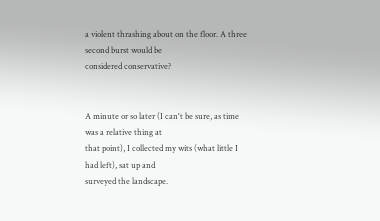a violent thrashing about on the floor. A three second burst would be
considered conservative?


A minute or so later (I can't be sure, as time was a relative thing at
that point), I collected my wits (what little I had left), sat up and
surveyed the landscape.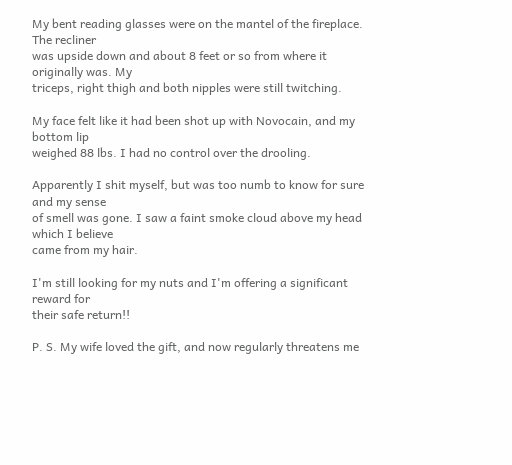My bent reading glasses were on the mantel of the fireplace. The recliner
was upside down and about 8 feet or so from where it originally was. My
triceps, right thigh and both nipples were still twitching.

My face felt like it had been shot up with Novocain, and my bottom lip
weighed 88 lbs. I had no control over the drooling.

Apparently I shit myself, but was too numb to know for sure and my sense
of smell was gone. I saw a faint smoke cloud above my head which I believe
came from my hair.

I'm still looking for my nuts and I'm offering a significant reward for
their safe return!!

P. S. My wife loved the gift, and now regularly threatens me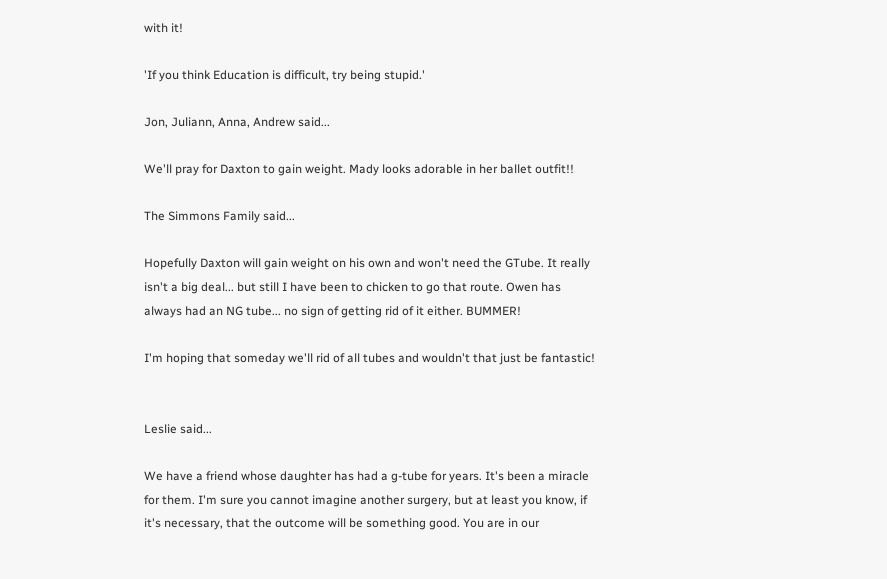with it!

'If you think Education is difficult, try being stupid.'

Jon, Juliann, Anna, Andrew said...

We'll pray for Daxton to gain weight. Mady looks adorable in her ballet outfit!!

The Simmons Family said...

Hopefully Daxton will gain weight on his own and won't need the GTube. It really isn't a big deal... but still I have been to chicken to go that route. Owen has always had an NG tube... no sign of getting rid of it either. BUMMER!

I'm hoping that someday we'll rid of all tubes and wouldn't that just be fantastic!


Leslie said...

We have a friend whose daughter has had a g-tube for years. It's been a miracle for them. I'm sure you cannot imagine another surgery, but at least you know, if it's necessary, that the outcome will be something good. You are in our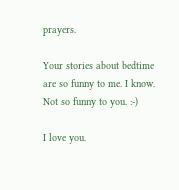prayers.

Your stories about bedtime are so funny to me. I know. Not so funny to you. :-)

I love you.